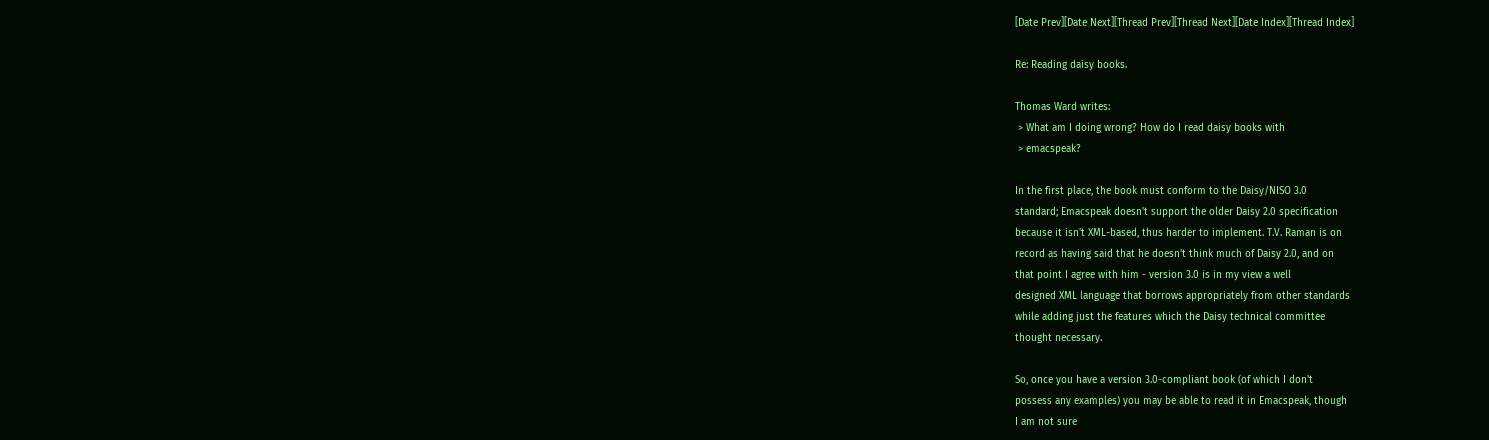[Date Prev][Date Next][Thread Prev][Thread Next][Date Index][Thread Index]

Re: Reading daisy books.

Thomas Ward writes:
 > What am I doing wrong? How do I read daisy books with
 > emacspeak?

In the first place, the book must conform to the Daisy/NISO 3.0
standard; Emacspeak doesn't support the older Daisy 2.0 specification
because it isn't XML-based, thus harder to implement. T.V. Raman is on
record as having said that he doesn't think much of Daisy 2.0, and on
that point I agree with him - version 3.0 is in my view a well
designed XML language that borrows appropriately from other standards
while adding just the features which the Daisy technical committee
thought necessary.

So, once you have a version 3.0-compliant book (of which I don't
possess any examples) you may be able to read it in Emacspeak, though
I am not sure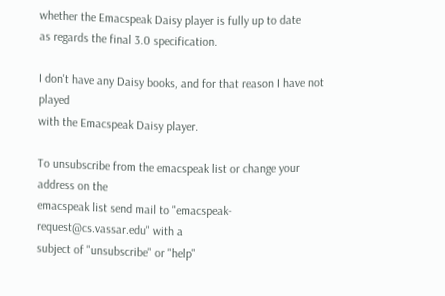whether the Emacspeak Daisy player is fully up to date
as regards the final 3.0 specification.

I don't have any Daisy books, and for that reason I have not played
with the Emacspeak Daisy player.

To unsubscribe from the emacspeak list or change your address on the
emacspeak list send mail to "emacspeak-request@cs.vassar.edu" with a
subject of "unsubscribe" or "help"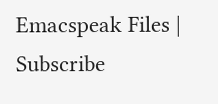Emacspeak Files | Subscribe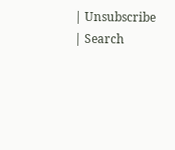| Unsubscribe | Search